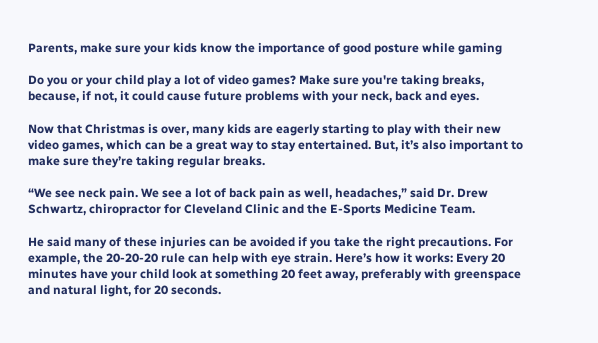Parents, make sure your kids know the importance of good posture while gaming

Do you or your child play a lot of video games? Make sure you're taking breaks, because, if not, it could cause future problems with your neck, back and eyes.

Now that Christmas is over, many kids are eagerly starting to play with their new video games, which can be a great way to stay entertained. But, it’s also important to make sure they’re taking regular breaks.

“We see neck pain. We see a lot of back pain as well, headaches,” said Dr. Drew Schwartz, chiropractor for Cleveland Clinic and the E-Sports Medicine Team.

He said many of these injuries can be avoided if you take the right precautions. For example, the 20-20-20 rule can help with eye strain. Here’s how it works: Every 20 minutes have your child look at something 20 feet away, preferably with greenspace and natural light, for 20 seconds.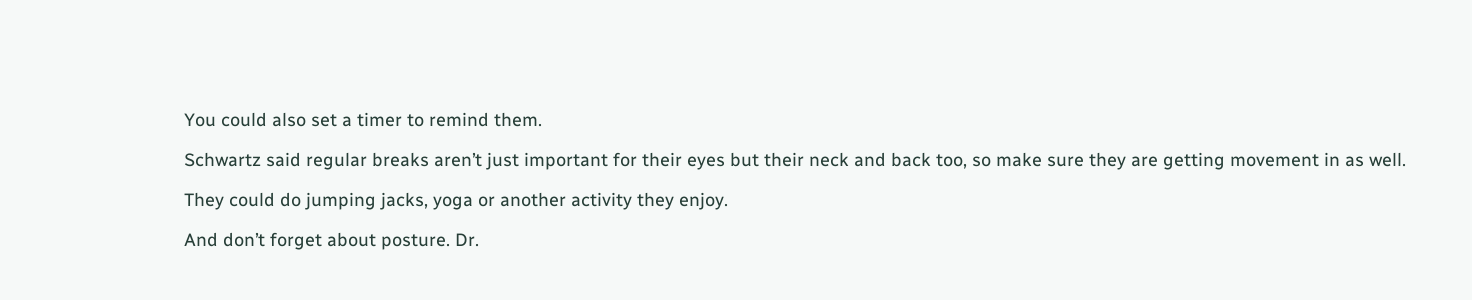You could also set a timer to remind them.

Schwartz said regular breaks aren’t just important for their eyes but their neck and back too, so make sure they are getting movement in as well.

They could do jumping jacks, yoga or another activity they enjoy.

And don’t forget about posture. Dr.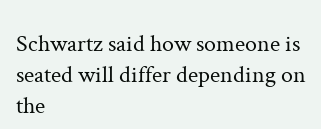Schwartz said how someone is seated will differ depending on the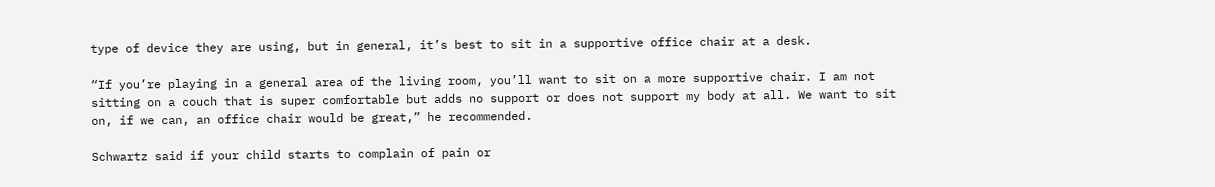type of device they are using, but in general, it’s best to sit in a supportive office chair at a desk.

“If you’re playing in a general area of the living room, you’ll want to sit on a more supportive chair. I am not sitting on a couch that is super comfortable but adds no support or does not support my body at all. We want to sit on, if we can, an office chair would be great,” he recommended.

Schwartz said if your child starts to complain of pain or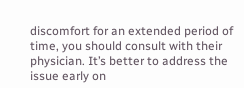discomfort for an extended period of time, you should consult with their physician. It’s better to address the issue early on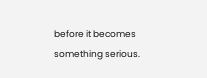before it becomes something serious.